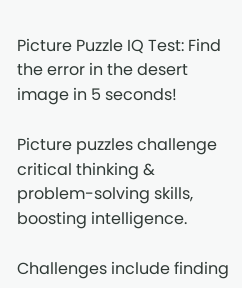Picture Puzzle IQ Test: Find the error in the desert image in 5 seconds!

Picture puzzles challenge critical thinking & problem-solving skills, boosting intelligence.

Challenges include finding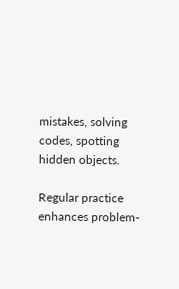mistakes, solving codes, spotting hidden objects.

Regular practice enhances problem-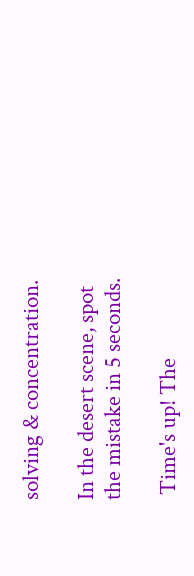solving & concentration.

In the desert scene, spot the mistake in 5 seconds.

 Time's up! The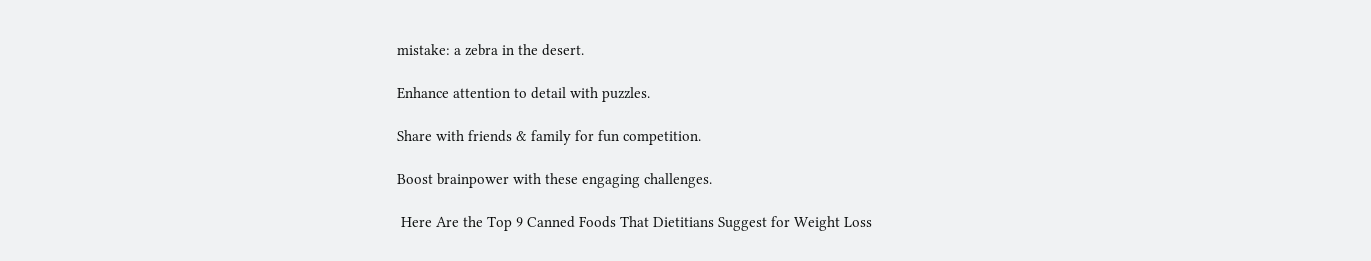mistake: a zebra in the desert.

Enhance attention to detail with puzzles.

Share with friends & family for fun competition.

Boost brainpower with these engaging challenges.

 Here Are the Top 9 Canned Foods That Dietitians Suggest for Weight Loss